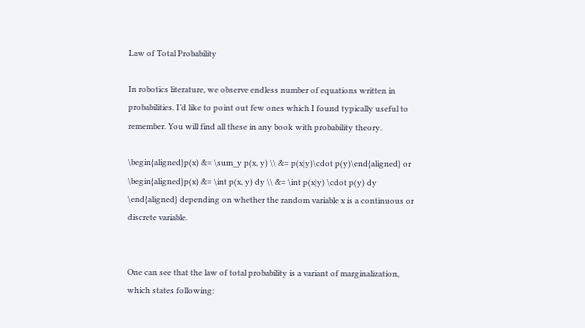Law of Total Probability

In robotics literature, we observe endless number of equations written in probabilities. I’d like to point out few ones which I found typically useful to remember. You will find all these in any book with probability theory.

\begin{aligned}p(x) &= \sum_y p(x, y) \\ &= p(x|y)\cdot p(y)\end{aligned} or \begin{aligned}p(x) &= \int p(x, y) dy \\ &= \int p(x|y) \cdot p(y) dy \end{aligned} depending on whether the random variable x is a continuous or discrete variable.


One can see that the law of total probability is a variant of marginalization, which states following: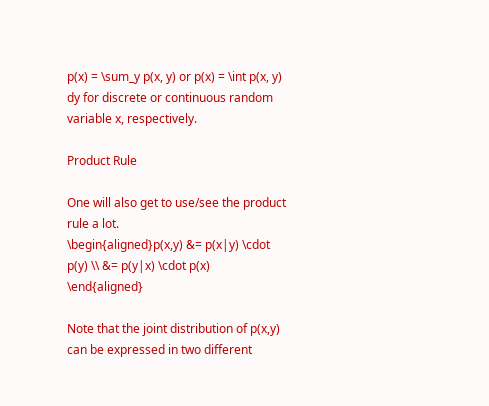p(x) = \sum_y p(x, y) or p(x) = \int p(x, y) dy for discrete or continuous random variable x, respectively.

Product Rule

One will also get to use/see the product rule a lot.
\begin{aligned}p(x,y) &= p(x|y) \cdot p(y) \\ &= p(y|x) \cdot p(x) \end{aligned}

Note that the joint distribution of p(x,y) can be expressed in two different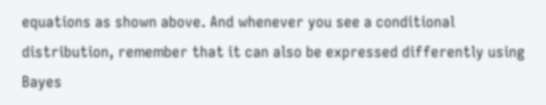equations as shown above. And whenever you see a conditional distribution, remember that it can also be expressed differently using Bayes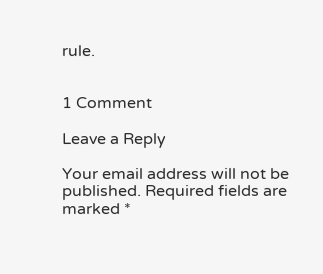rule.


1 Comment

Leave a Reply

Your email address will not be published. Required fields are marked *